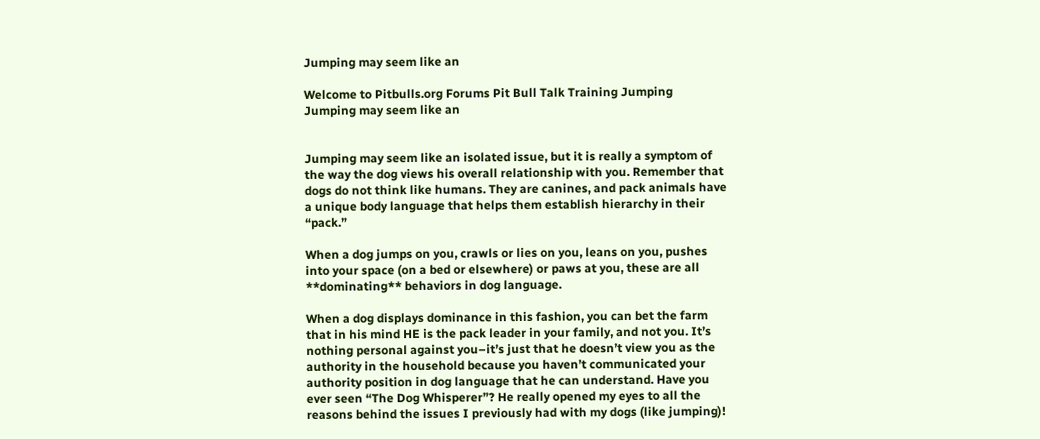Jumping may seem like an

Welcome to Pitbulls.org Forums Pit Bull Talk Training Jumping Jumping may seem like an


Jumping may seem like an isolated issue, but it is really a symptom of the way the dog views his overall relationship with you. Remember that dogs do not think like humans. They are canines, and pack animals have a unique body language that helps them establish hierarchy in their “pack.”

When a dog jumps on you, crawls or lies on you, leans on you, pushes into your space (on a bed or elsewhere) or paws at you, these are all **dominating** behaviors in dog language.

When a dog displays dominance in this fashion, you can bet the farm that in his mind HE is the pack leader in your family, and not you. It’s nothing personal against you–it’s just that he doesn’t view you as the authority in the household because you haven’t communicated your authority position in dog language that he can understand. Have you ever seen “The Dog Whisperer”? He really opened my eyes to all the reasons behind the issues I previously had with my dogs (like jumping)!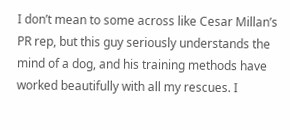I don’t mean to some across like Cesar Millan’s PR rep, but this guy seriously understands the mind of a dog, and his training methods have worked beautifully with all my rescues. I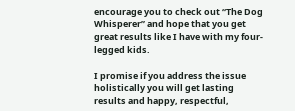encourage you to check out “The Dog Whisperer” and hope that you get great results like I have with my four-legged kids.

I promise if you address the issue holistically you will get lasting results and happy, respectful,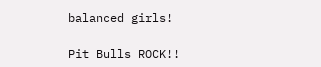balanced girls!

Pit Bulls ROCK!!